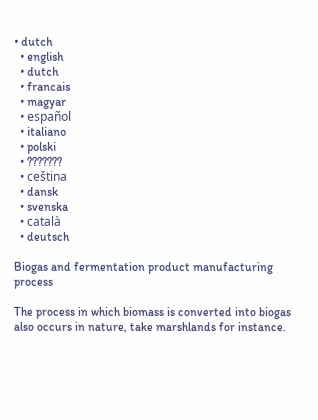• dutch
  • english
  • dutch
  • francais
  • magyar
  • español
  • italiano
  • polski
  • ???????
  • ceština
  • dansk
  • svenska
  • català
  • deutsch

Biogas and fermentation product manufacturing process

The process in which biomass is converted into biogas also occurs in nature, take marshlands for instance.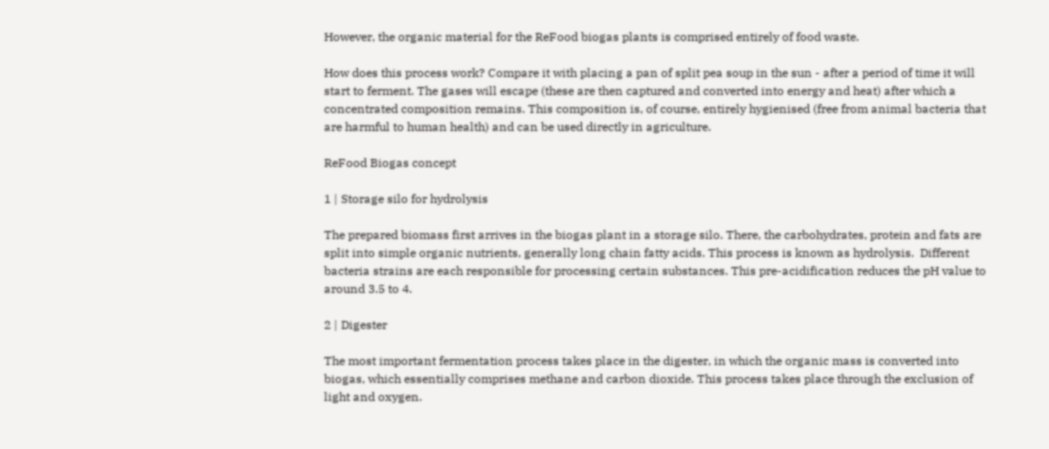However, the organic material for the ReFood biogas plants is comprised entirely of food waste.

How does this process work? Compare it with placing a pan of split pea soup in the sun - after a period of time it will start to ferment. The gases will escape (these are then captured and converted into energy and heat) after which a concentrated composition remains. This composition is, of course, entirely hygienised (free from animal bacteria that are harmful to human health) and can be used directly in agriculture.

ReFood Biogas concept

1 | Storage silo for hydrolysis

The prepared biomass first arrives in the biogas plant in a storage silo. There, the carbohydrates, protein and fats are split into simple organic nutrients, generally long chain fatty acids. This process is known as hydrolysis.  Different bacteria strains are each responsible for processing certain substances. This pre-acidification reduces the pH value to around 3.5 to 4.

2 | Digester

The most important fermentation process takes place in the digester, in which the organic mass is converted into biogas, which essentially comprises methane and carbon dioxide. This process takes place through the exclusion of light and oxygen.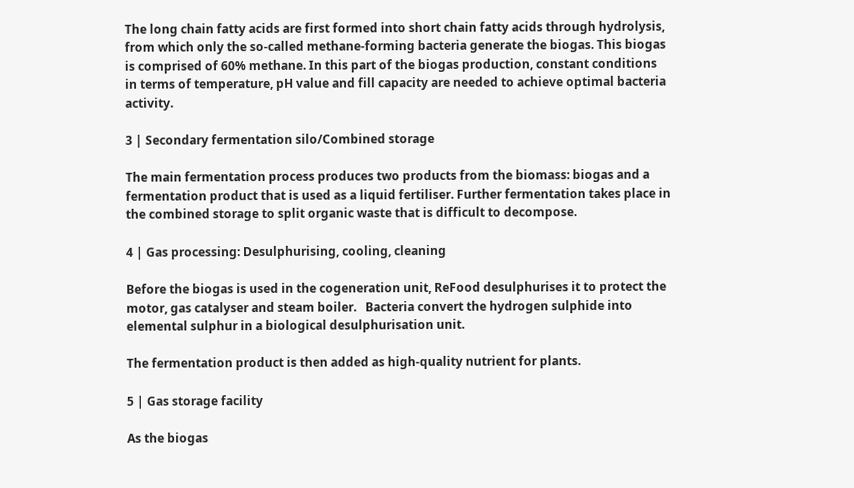The long chain fatty acids are first formed into short chain fatty acids through hydrolysis, from which only the so-called methane-forming bacteria generate the biogas. This biogas is comprised of 60% methane. In this part of the biogas production, constant conditions in terms of temperature, pH value and fill capacity are needed to achieve optimal bacteria activity.

3 | Secondary fermentation silo/Combined storage

The main fermentation process produces two products from the biomass: biogas and a fermentation product that is used as a liquid fertiliser. Further fermentation takes place in the combined storage to split organic waste that is difficult to decompose.

4 | Gas processing: Desulphurising, cooling, cleaning

Before the biogas is used in the cogeneration unit, ReFood desulphurises it to protect the motor, gas catalyser and steam boiler.   Bacteria convert the hydrogen sulphide into elemental sulphur in a biological desulphurisation unit.

The fermentation product is then added as high-quality nutrient for plants.

5 | Gas storage facility

As the biogas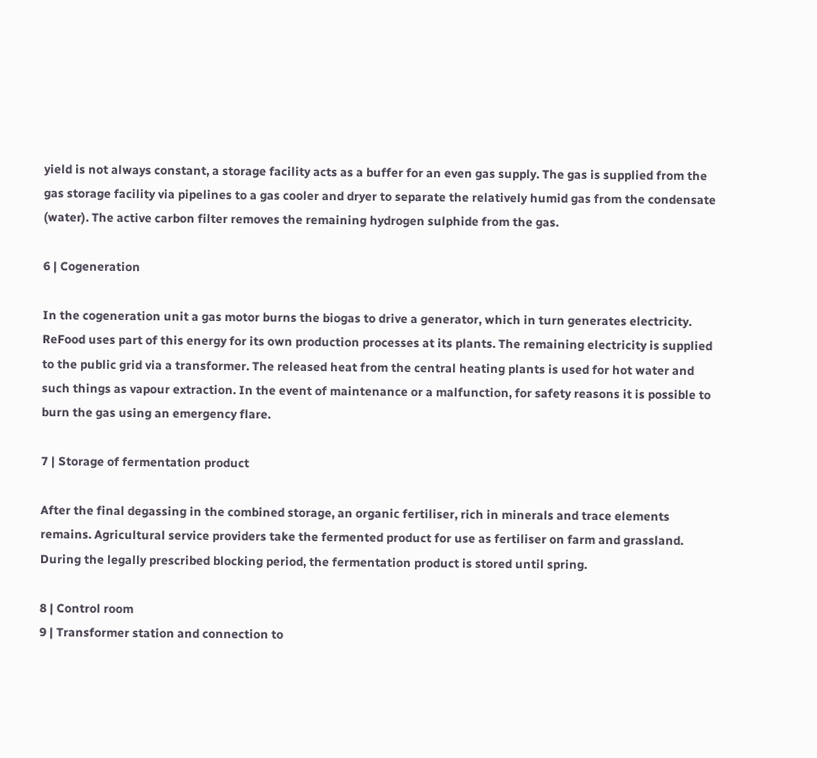yield is not always constant, a storage facility acts as a buffer for an even gas supply. The gas is supplied from the gas storage facility via pipelines to a gas cooler and dryer to separate the relatively humid gas from the condensate (water). The active carbon filter removes the remaining hydrogen sulphide from the gas.

6 | Cogeneration

In the cogeneration unit a gas motor burns the biogas to drive a generator, which in turn generates electricity. ReFood uses part of this energy for its own production processes at its plants. The remaining electricity is supplied to the public grid via a transformer. The released heat from the central heating plants is used for hot water and such things as vapour extraction. In the event of maintenance or a malfunction, for safety reasons it is possible to burn the gas using an emergency flare.

7 | Storage of fermentation product

After the final degassing in the combined storage, an organic fertiliser, rich in minerals and trace elements remains. Agricultural service providers take the fermented product for use as fertiliser on farm and grassland. During the legally prescribed blocking period, the fermentation product is stored until spring.

8 | Control room
9 | Transformer station and connection to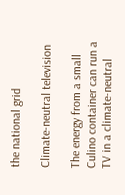the national grid

Climate-neutral television

The energy from a small Culino container can run a TV in a climate-neutral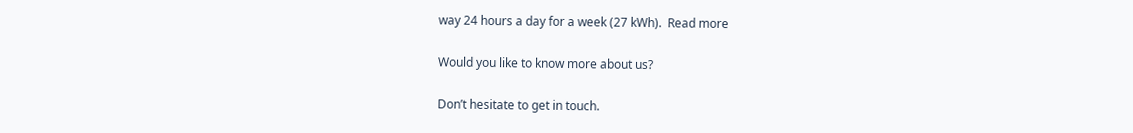way 24 hours a day for a week (27 kWh).  Read more

Would you like to know more about us?

Don’t hesitate to get in touch.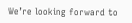We’re looking forward to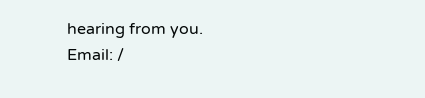hearing from you.
Email: /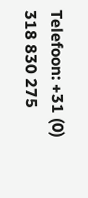Telefoon: +31 (0) 318 830 275